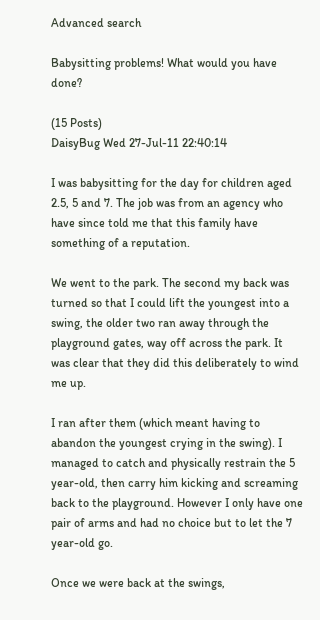Advanced search

Babysitting problems! What would you have done?

(15 Posts)
DaisyBug Wed 27-Jul-11 22:40:14

I was babysitting for the day for children aged 2.5, 5 and 7. The job was from an agency who have since told me that this family have something of a reputation.

We went to the park. The second my back was turned so that I could lift the youngest into a swing, the older two ran away through the playground gates, way off across the park. It was clear that they did this deliberately to wind me up.

I ran after them (which meant having to abandon the youngest crying in the swing). I managed to catch and physically restrain the 5 year-old, then carry him kicking and screaming back to the playground. However I only have one pair of arms and had no choice but to let the 7 year-old go.

Once we were back at the swings,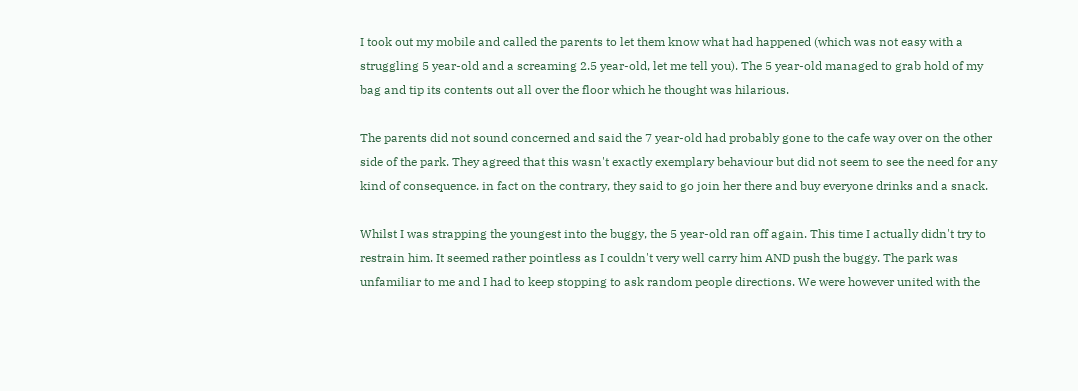I took out my mobile and called the parents to let them know what had happened (which was not easy with a struggling 5 year-old and a screaming 2.5 year-old, let me tell you). The 5 year-old managed to grab hold of my bag and tip its contents out all over the floor which he thought was hilarious.

The parents did not sound concerned and said the 7 year-old had probably gone to the cafe way over on the other side of the park. They agreed that this wasn't exactly exemplary behaviour but did not seem to see the need for any kind of consequence. in fact on the contrary, they said to go join her there and buy everyone drinks and a snack.

Whilst I was strapping the youngest into the buggy, the 5 year-old ran off again. This time I actually didn't try to restrain him. It seemed rather pointless as I couldn't very well carry him AND push the buggy. The park was unfamiliar to me and I had to keep stopping to ask random people directions. We were however united with the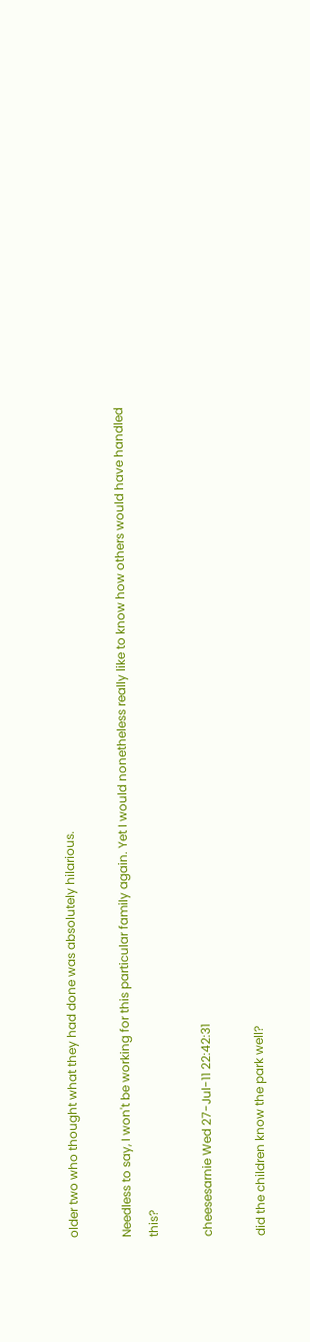older two who thought what they had done was absolutely hilarious.

Needless to say, I won't be working for this particular family again. Yet I would nonetheless really like to know how others would have handled this?

cheesesarnie Wed 27-Jul-11 22:42:31

did the children know the park well?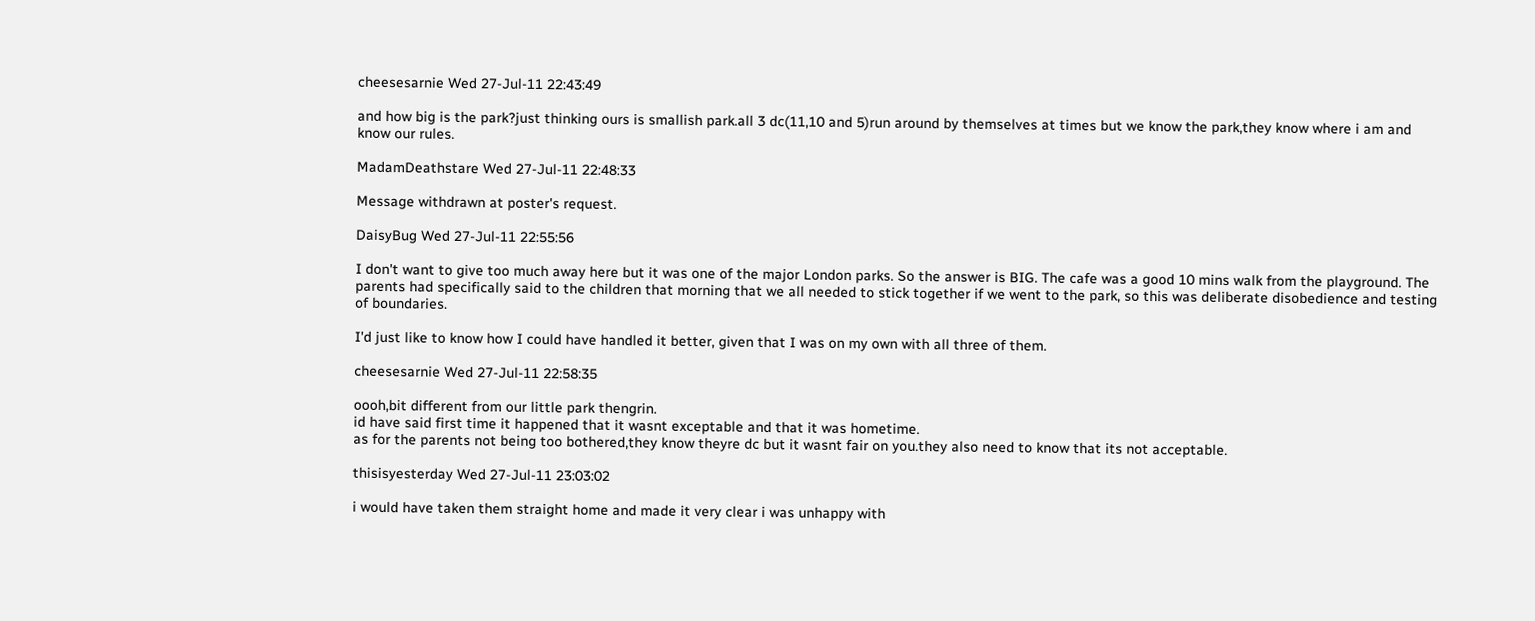cheesesarnie Wed 27-Jul-11 22:43:49

and how big is the park?just thinking ours is smallish park.all 3 dc(11,10 and 5)run around by themselves at times but we know the park,they know where i am and know our rules.

MadamDeathstare Wed 27-Jul-11 22:48:33

Message withdrawn at poster's request.

DaisyBug Wed 27-Jul-11 22:55:56

I don't want to give too much away here but it was one of the major London parks. So the answer is BIG. The cafe was a good 10 mins walk from the playground. The parents had specifically said to the children that morning that we all needed to stick together if we went to the park, so this was deliberate disobedience and testing of boundaries.

I'd just like to know how I could have handled it better, given that I was on my own with all three of them.

cheesesarnie Wed 27-Jul-11 22:58:35

oooh,bit different from our little park thengrin.
id have said first time it happened that it wasnt exceptable and that it was hometime.
as for the parents not being too bothered,they know theyre dc but it wasnt fair on you.they also need to know that its not acceptable.

thisisyesterday Wed 27-Jul-11 23:03:02

i would have taken them straight home and made it very clear i was unhappy with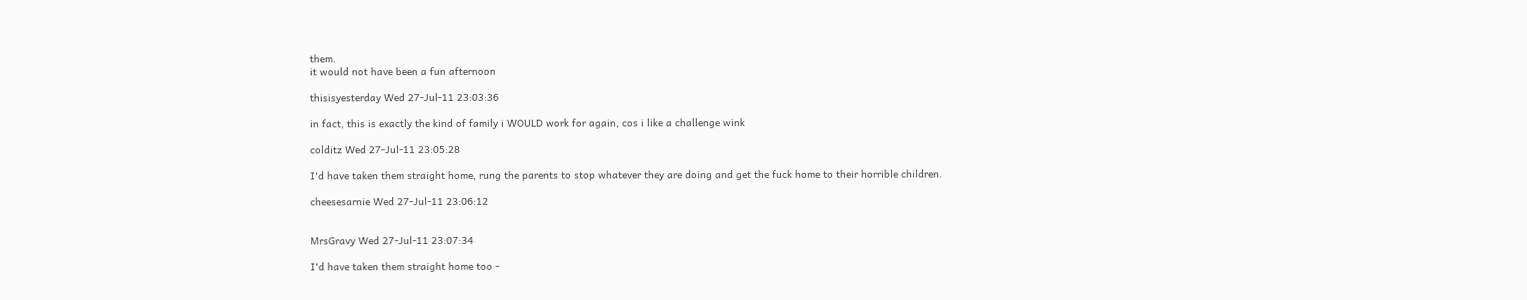them.
it would not have been a fun afternoon

thisisyesterday Wed 27-Jul-11 23:03:36

in fact, this is exactly the kind of family i WOULD work for again, cos i like a challenge wink

colditz Wed 27-Jul-11 23:05:28

I'd have taken them straight home, rung the parents to stop whatever they are doing and get the fuck home to their horrible children.

cheesesarnie Wed 27-Jul-11 23:06:12


MrsGravy Wed 27-Jul-11 23:07:34

I'd have taken them straight home too -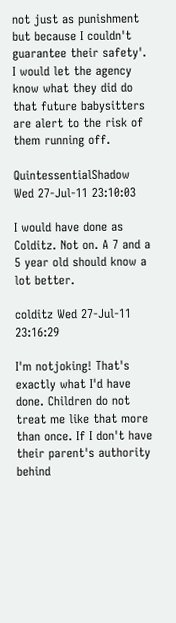not just as punishment but because I couldn't guarantee their safety'. I would let the agency know what they did do that future babysitters are alert to the risk of them running off.

QuintessentialShadow Wed 27-Jul-11 23:10:03

I would have done as Colditz. Not on. A 7 and a 5 year old should know a lot better.

colditz Wed 27-Jul-11 23:16:29

I'm notjoking! That's exactly what I'd have done. Children do not treat me like that more than once. If I don't have their parent's authority behind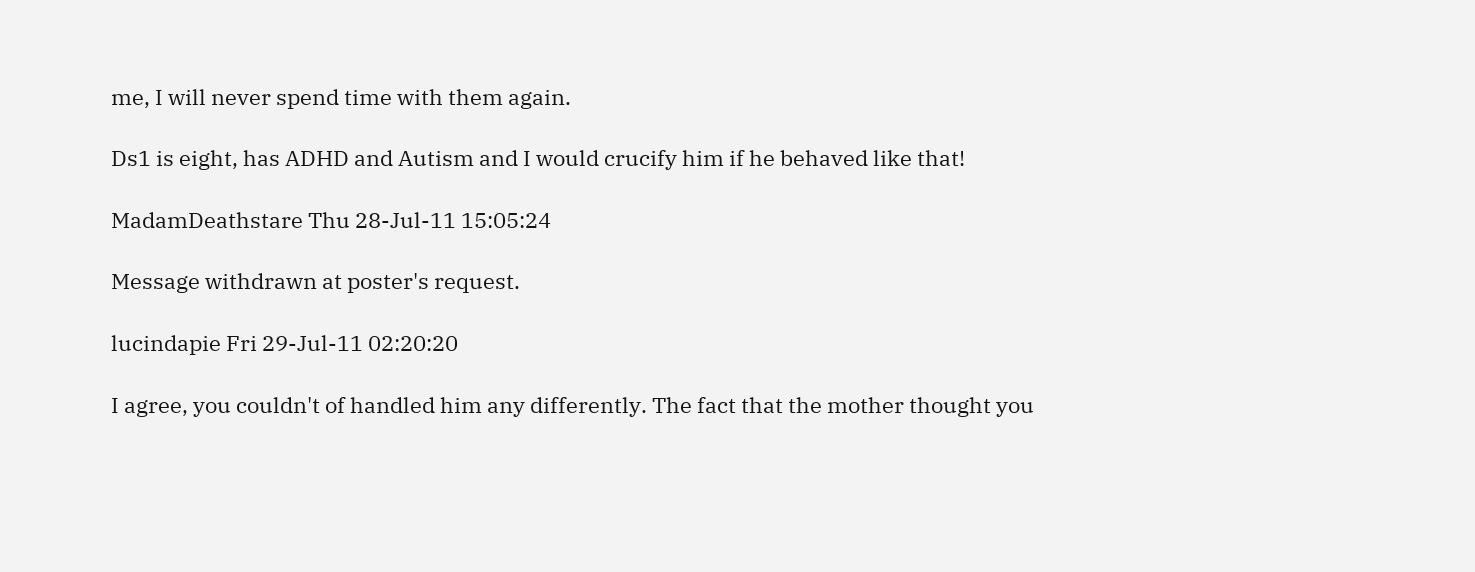me, I will never spend time with them again.

Ds1 is eight, has ADHD and Autism and I would crucify him if he behaved like that!

MadamDeathstare Thu 28-Jul-11 15:05:24

Message withdrawn at poster's request.

lucindapie Fri 29-Jul-11 02:20:20

I agree, you couldn't of handled him any differently. The fact that the mother thought you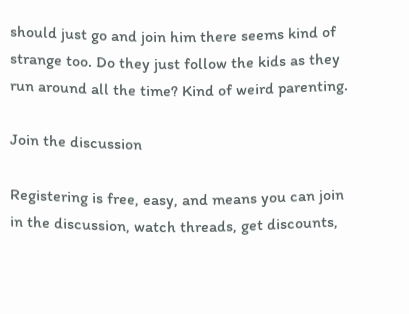should just go and join him there seems kind of strange too. Do they just follow the kids as they run around all the time? Kind of weird parenting.

Join the discussion

Registering is free, easy, and means you can join in the discussion, watch threads, get discounts,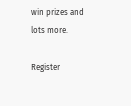win prizes and lots more.

Register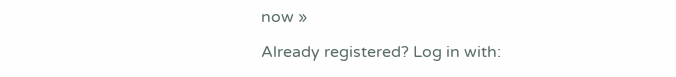now »

Already registered? Log in with: